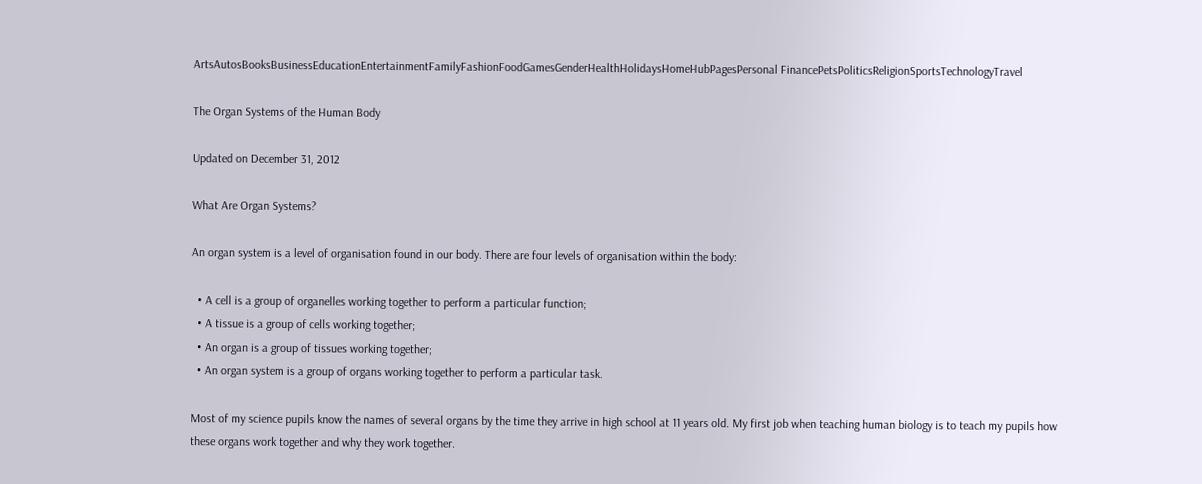ArtsAutosBooksBusinessEducationEntertainmentFamilyFashionFoodGamesGenderHealthHolidaysHomeHubPagesPersonal FinancePetsPoliticsReligionSportsTechnologyTravel

The Organ Systems of the Human Body

Updated on December 31, 2012

What Are Organ Systems?

An organ system is a level of organisation found in our body. There are four levels of organisation within the body:

  • A cell is a group of organelles working together to perform a particular function;
  • A tissue is a group of cells working together;
  • An organ is a group of tissues working together;
  • An organ system is a group of organs working together to perform a particular task.

Most of my science pupils know the names of several organs by the time they arrive in high school at 11 years old. My first job when teaching human biology is to teach my pupils how these organs work together and why they work together.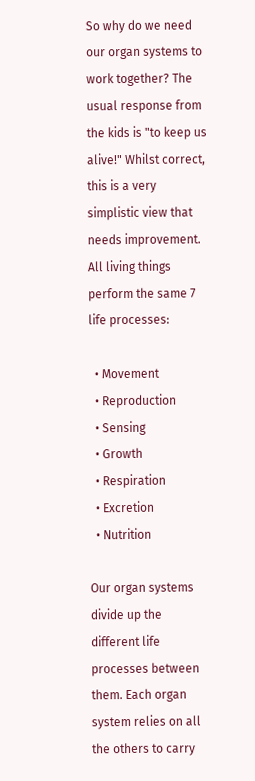So why do we need our organ systems to work together? The usual response from the kids is "to keep us alive!" Whilst correct, this is a very simplistic view that needs improvement. All living things perform the same 7 life processes:

  • Movement
  • Reproduction
  • Sensing
  • Growth
  • Respiration
  • Excretion
  • Nutrition

Our organ systems divide up the different life processes between them. Each organ system relies on all the others to carry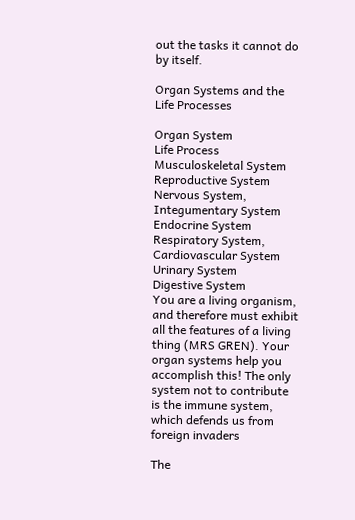out the tasks it cannot do by itself.

Organ Systems and the Life Processes

Organ System
Life Process
Musculoskeletal System
Reproductive System
Nervous System, Integumentary System
Endocrine System
Respiratory System, Cardiovascular System
Urinary System
Digestive System
You are a living organism, and therefore must exhibit all the features of a living thing (MRS GREN). Your organ systems help you accomplish this! The only system not to contribute is the immune system, which defends us from foreign invaders

The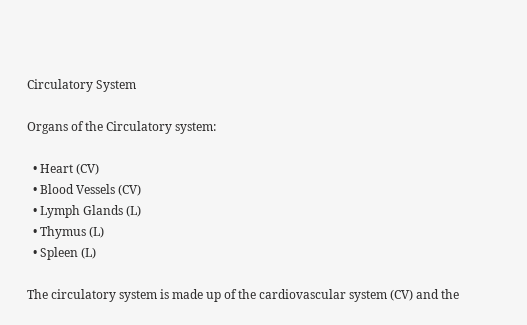Circulatory System

Organs of the Circulatory system:

  • Heart (CV)
  • Blood Vessels (CV)
  • Lymph Glands (L)
  • Thymus (L)
  • Spleen (L)

The circulatory system is made up of the cardiovascular system (CV) and the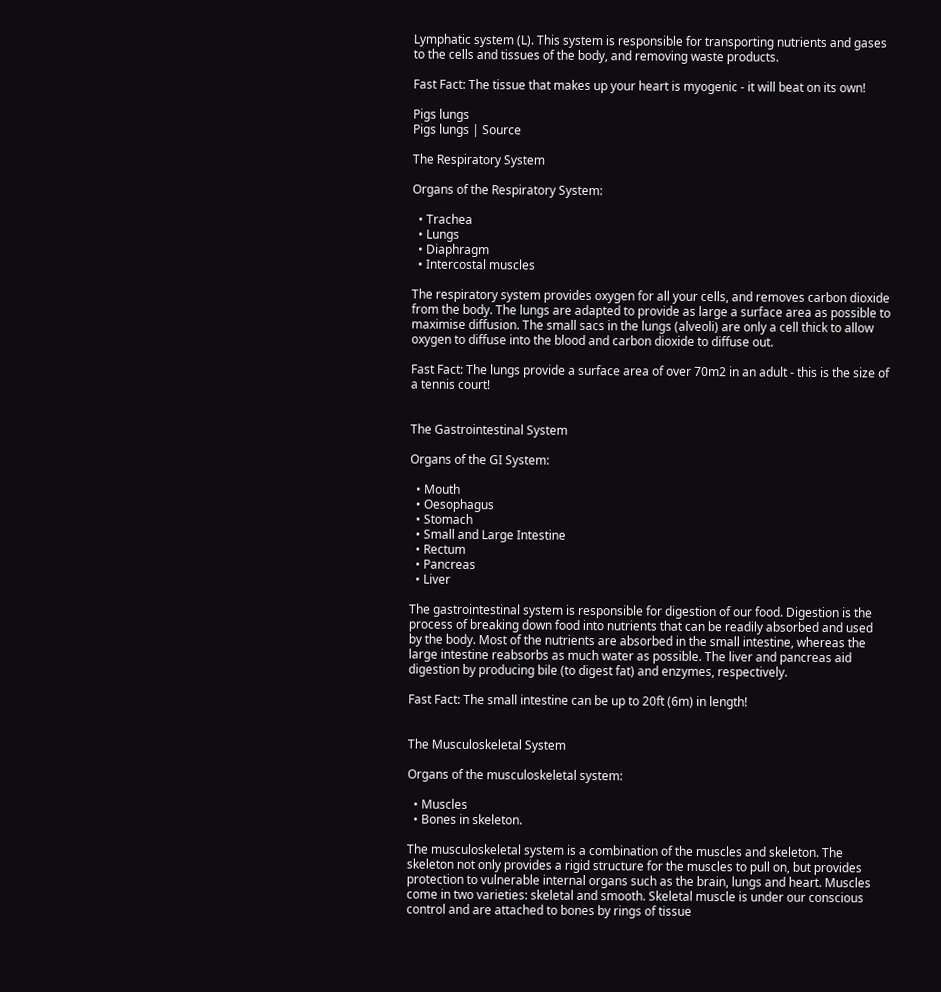Lymphatic system (L). This system is responsible for transporting nutrients and gases to the cells and tissues of the body, and removing waste products.

Fast Fact: The tissue that makes up your heart is myogenic - it will beat on its own!

Pigs lungs
Pigs lungs | Source

The Respiratory System

Organs of the Respiratory System:

  • Trachea
  • Lungs
  • Diaphragm
  • Intercostal muscles

The respiratory system provides oxygen for all your cells, and removes carbon dioxide from the body. The lungs are adapted to provide as large a surface area as possible to maximise diffusion. The small sacs in the lungs (alveoli) are only a cell thick to allow oxygen to diffuse into the blood and carbon dioxide to diffuse out.

Fast Fact: The lungs provide a surface area of over 70m2 in an adult - this is the size of a tennis court!


The Gastrointestinal System

Organs of the GI System:

  • Mouth
  • Oesophagus
  • Stomach
  • Small and Large Intestine
  • Rectum
  • Pancreas
  • Liver

The gastrointestinal system is responsible for digestion of our food. Digestion is the process of breaking down food into nutrients that can be readily absorbed and used by the body. Most of the nutrients are absorbed in the small intestine, whereas the large intestine reabsorbs as much water as possible. The liver and pancreas aid digestion by producing bile (to digest fat) and enzymes, respectively.

Fast Fact: The small intestine can be up to 20ft (6m) in length!


The Musculoskeletal System

Organs of the musculoskeletal system:

  • Muscles
  • Bones in skeleton.

The musculoskeletal system is a combination of the muscles and skeleton. The skeleton not only provides a rigid structure for the muscles to pull on, but provides protection to vulnerable internal organs such as the brain, lungs and heart. Muscles come in two varieties: skeletal and smooth. Skeletal muscle is under our conscious control and are attached to bones by rings of tissue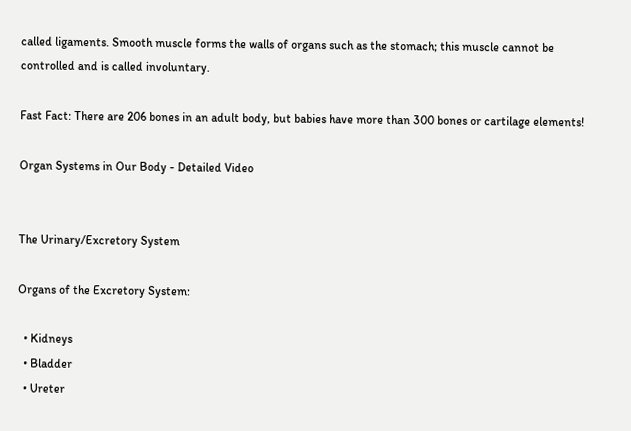called ligaments. Smooth muscle forms the walls of organs such as the stomach; this muscle cannot be controlled and is called involuntary.

Fast Fact: There are 206 bones in an adult body, but babies have more than 300 bones or cartilage elements!

Organ Systems in Our Body - Detailed Video


The Urinary/Excretory System

Organs of the Excretory System:

  • Kidneys
  • Bladder
  • Ureter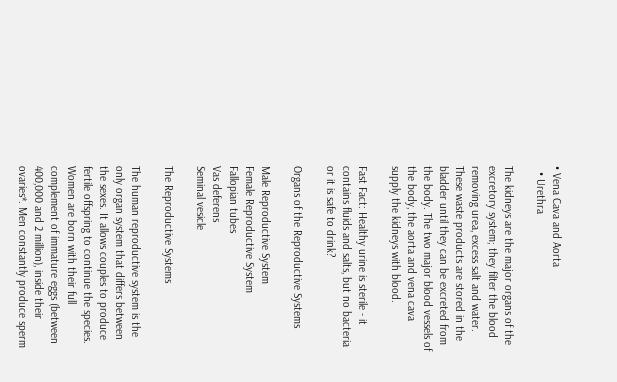• Vena Cava and Aorta
  • Urethra

The kidneys are the major organs of the excretory system; they filter the blood removing urea, excess salt and water. These waste products are stored in the bladder until they can be excreted from the body. The two major blood vessels of the body, the aorta and vena cava supply the kidneys with blood.

Fast Fact: Healthy urine is sterile - it contains fluids and salts, but no bacteria or it is safe to drink?

Organs of the Reproductive Systems

Male Reproductive System
Female Reproductive System
Fallopian tubes
Vas deferens
Seminal vesicle

The Reproductive Systems

The human reproductive system is the only organ system that differs between the sexes. It allows couples to produce fertile offspring to continue the species. Women are born with their full complement of immature eggs (between 400,000 and 2 million), inside their ovaries*. Men constantly produce sperm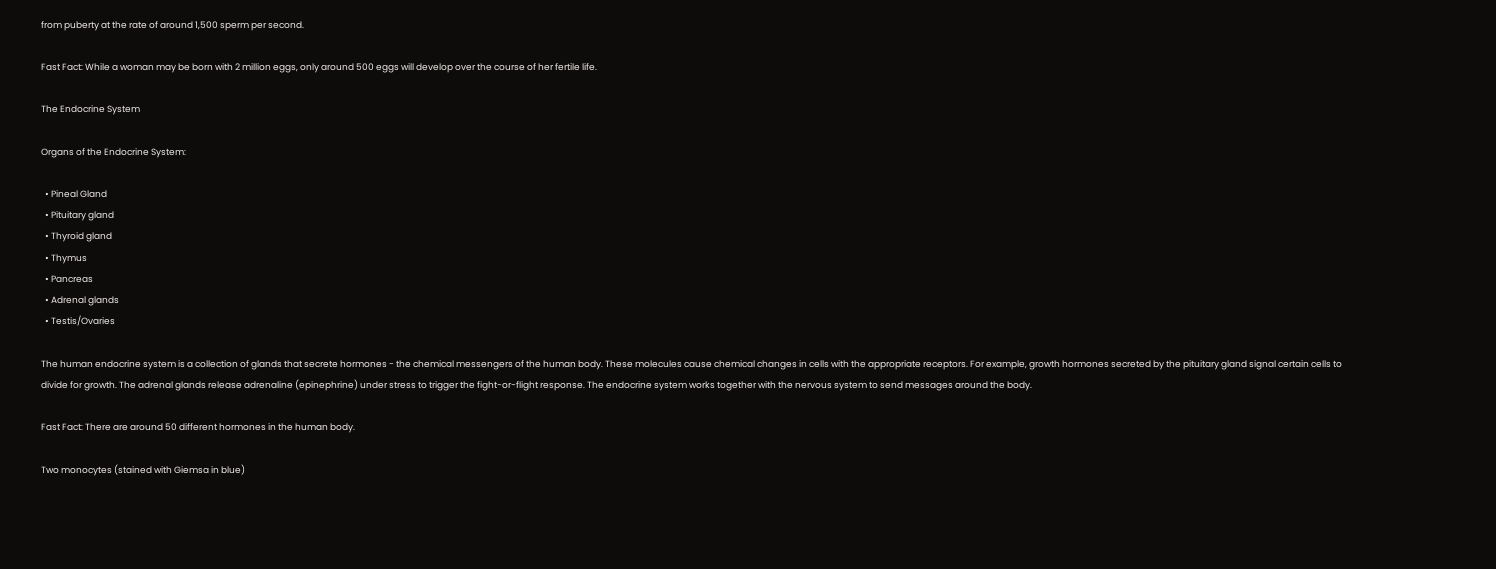from puberty at the rate of around 1,500 sperm per second.

Fast Fact: While a woman may be born with 2 million eggs, only around 500 eggs will develop over the course of her fertile life.

The Endocrine System

Organs of the Endocrine System:

  • Pineal Gland
  • Pituitary gland
  • Thyroid gland
  • Thymus
  • Pancreas
  • Adrenal glands
  • Testis/Ovaries

The human endocrine system is a collection of glands that secrete hormones - the chemical messengers of the human body. These molecules cause chemical changes in cells with the appropriate receptors. For example, growth hormones secreted by the pituitary gland signal certain cells to divide for growth. The adrenal glands release adrenaline (epinephrine) under stress to trigger the fight-or-flight response. The endocrine system works together with the nervous system to send messages around the body.

Fast Fact: There are around 50 different hormones in the human body.

Two monocytes (stained with Giemsa in blue)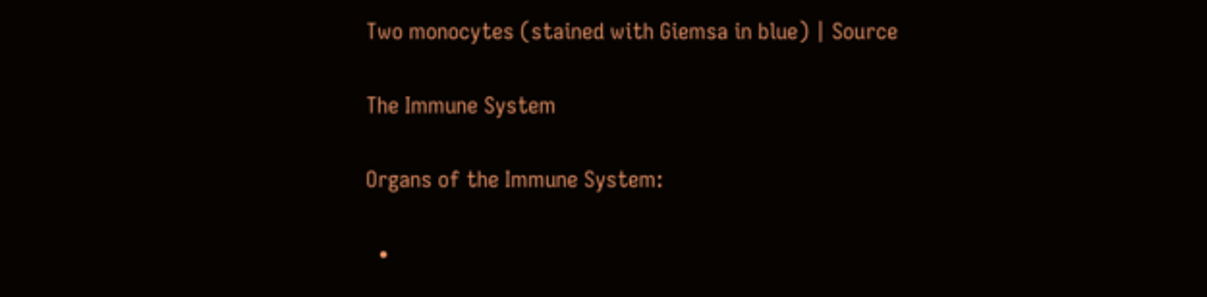Two monocytes (stained with Giemsa in blue) | Source

The Immune System

Organs of the Immune System:

  •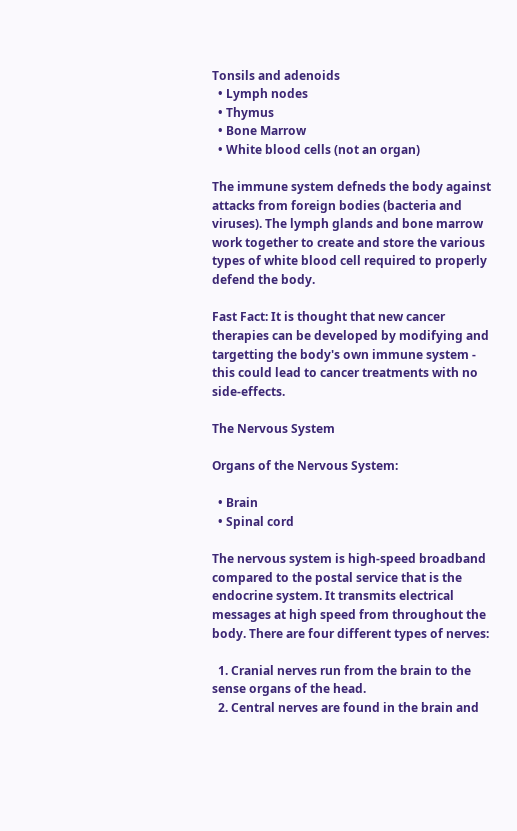Tonsils and adenoids
  • Lymph nodes
  • Thymus
  • Bone Marrow
  • White blood cells (not an organ)

The immune system defneds the body against attacks from foreign bodies (bacteria and viruses). The lymph glands and bone marrow work together to create and store the various types of white blood cell required to properly defend the body.

Fast Fact: It is thought that new cancer therapies can be developed by modifying and targetting the body's own immune system - this could lead to cancer treatments with no side-effects.

The Nervous System

Organs of the Nervous System:

  • Brain
  • Spinal cord

The nervous system is high-speed broadband compared to the postal service that is the endocrine system. It transmits electrical messages at high speed from throughout the body. There are four different types of nerves:

  1. Cranial nerves run from the brain to the sense organs of the head.
  2. Central nerves are found in the brain and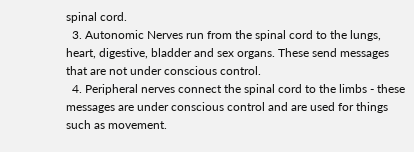spinal cord.
  3. Autonomic Nerves run from the spinal cord to the lungs, heart, digestive, bladder and sex organs. These send messages that are not under conscious control.
  4. Peripheral nerves connect the spinal cord to the limbs - these messages are under conscious control and are used for things such as movement.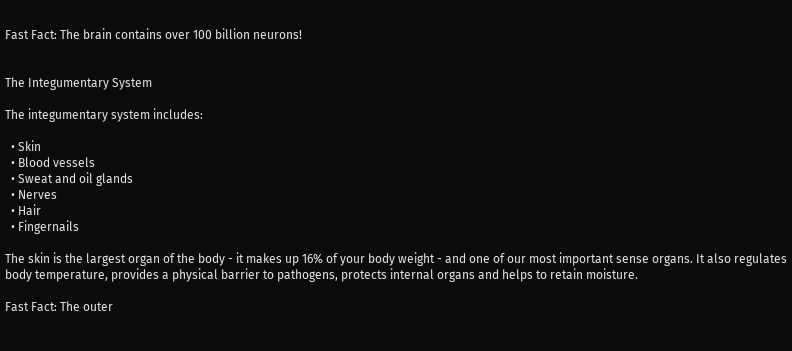Fast Fact: The brain contains over 100 billion neurons!


The Integumentary System

The integumentary system includes:

  • Skin
  • Blood vessels
  • Sweat and oil glands
  • Nerves
  • Hair
  • Fingernails

The skin is the largest organ of the body - it makes up 16% of your body weight - and one of our most important sense organs. It also regulates body temperature, provides a physical barrier to pathogens, protects internal organs and helps to retain moisture.

Fast Fact: The outer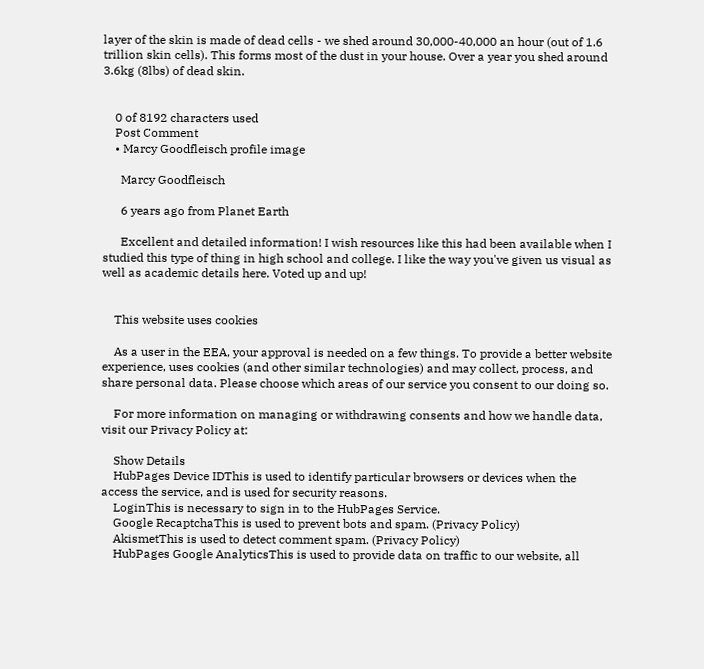layer of the skin is made of dead cells - we shed around 30,000-40,000 an hour (out of 1.6 trillion skin cells). This forms most of the dust in your house. Over a year you shed around 3.6kg (8lbs) of dead skin.


    0 of 8192 characters used
    Post Comment
    • Marcy Goodfleisch profile image

      Marcy Goodfleisch

      6 years ago from Planet Earth

      Excellent and detailed information! I wish resources like this had been available when I studied this type of thing in high school and college. I like the way you've given us visual as well as academic details here. Voted up and up!


    This website uses cookies

    As a user in the EEA, your approval is needed on a few things. To provide a better website experience, uses cookies (and other similar technologies) and may collect, process, and share personal data. Please choose which areas of our service you consent to our doing so.

    For more information on managing or withdrawing consents and how we handle data, visit our Privacy Policy at:

    Show Details
    HubPages Device IDThis is used to identify particular browsers or devices when the access the service, and is used for security reasons.
    LoginThis is necessary to sign in to the HubPages Service.
    Google RecaptchaThis is used to prevent bots and spam. (Privacy Policy)
    AkismetThis is used to detect comment spam. (Privacy Policy)
    HubPages Google AnalyticsThis is used to provide data on traffic to our website, all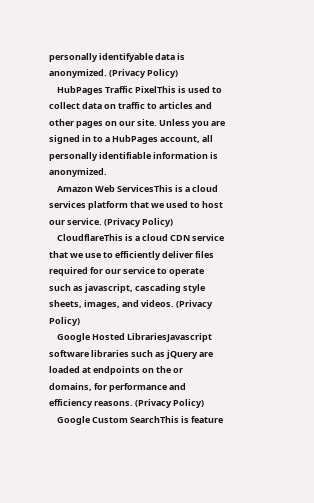personally identifyable data is anonymized. (Privacy Policy)
    HubPages Traffic PixelThis is used to collect data on traffic to articles and other pages on our site. Unless you are signed in to a HubPages account, all personally identifiable information is anonymized.
    Amazon Web ServicesThis is a cloud services platform that we used to host our service. (Privacy Policy)
    CloudflareThis is a cloud CDN service that we use to efficiently deliver files required for our service to operate such as javascript, cascading style sheets, images, and videos. (Privacy Policy)
    Google Hosted LibrariesJavascript software libraries such as jQuery are loaded at endpoints on the or domains, for performance and efficiency reasons. (Privacy Policy)
    Google Custom SearchThis is feature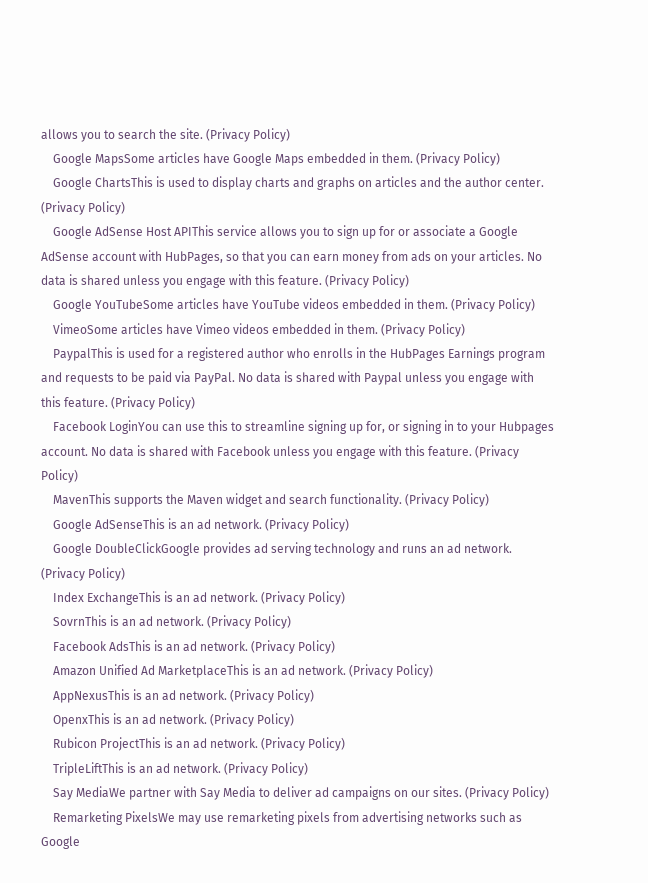allows you to search the site. (Privacy Policy)
    Google MapsSome articles have Google Maps embedded in them. (Privacy Policy)
    Google ChartsThis is used to display charts and graphs on articles and the author center. (Privacy Policy)
    Google AdSense Host APIThis service allows you to sign up for or associate a Google AdSense account with HubPages, so that you can earn money from ads on your articles. No data is shared unless you engage with this feature. (Privacy Policy)
    Google YouTubeSome articles have YouTube videos embedded in them. (Privacy Policy)
    VimeoSome articles have Vimeo videos embedded in them. (Privacy Policy)
    PaypalThis is used for a registered author who enrolls in the HubPages Earnings program and requests to be paid via PayPal. No data is shared with Paypal unless you engage with this feature. (Privacy Policy)
    Facebook LoginYou can use this to streamline signing up for, or signing in to your Hubpages account. No data is shared with Facebook unless you engage with this feature. (Privacy Policy)
    MavenThis supports the Maven widget and search functionality. (Privacy Policy)
    Google AdSenseThis is an ad network. (Privacy Policy)
    Google DoubleClickGoogle provides ad serving technology and runs an ad network. (Privacy Policy)
    Index ExchangeThis is an ad network. (Privacy Policy)
    SovrnThis is an ad network. (Privacy Policy)
    Facebook AdsThis is an ad network. (Privacy Policy)
    Amazon Unified Ad MarketplaceThis is an ad network. (Privacy Policy)
    AppNexusThis is an ad network. (Privacy Policy)
    OpenxThis is an ad network. (Privacy Policy)
    Rubicon ProjectThis is an ad network. (Privacy Policy)
    TripleLiftThis is an ad network. (Privacy Policy)
    Say MediaWe partner with Say Media to deliver ad campaigns on our sites. (Privacy Policy)
    Remarketing PixelsWe may use remarketing pixels from advertising networks such as Google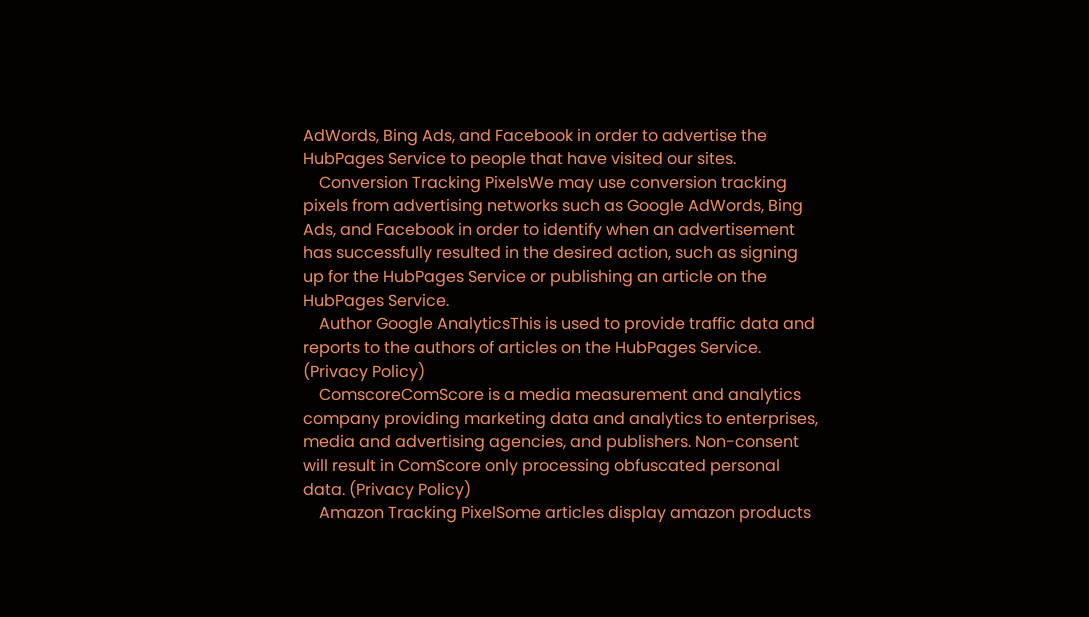AdWords, Bing Ads, and Facebook in order to advertise the HubPages Service to people that have visited our sites.
    Conversion Tracking PixelsWe may use conversion tracking pixels from advertising networks such as Google AdWords, Bing Ads, and Facebook in order to identify when an advertisement has successfully resulted in the desired action, such as signing up for the HubPages Service or publishing an article on the HubPages Service.
    Author Google AnalyticsThis is used to provide traffic data and reports to the authors of articles on the HubPages Service. (Privacy Policy)
    ComscoreComScore is a media measurement and analytics company providing marketing data and analytics to enterprises, media and advertising agencies, and publishers. Non-consent will result in ComScore only processing obfuscated personal data. (Privacy Policy)
    Amazon Tracking PixelSome articles display amazon products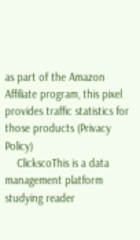as part of the Amazon Affiliate program, this pixel provides traffic statistics for those products (Privacy Policy)
    ClickscoThis is a data management platform studying reader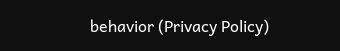behavior (Privacy Policy)